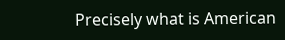Precisely what is American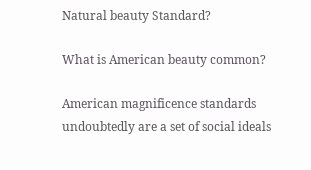Natural beauty Standard?

What is American beauty common?

American magnificence standards undoubtedly are a set of social ideals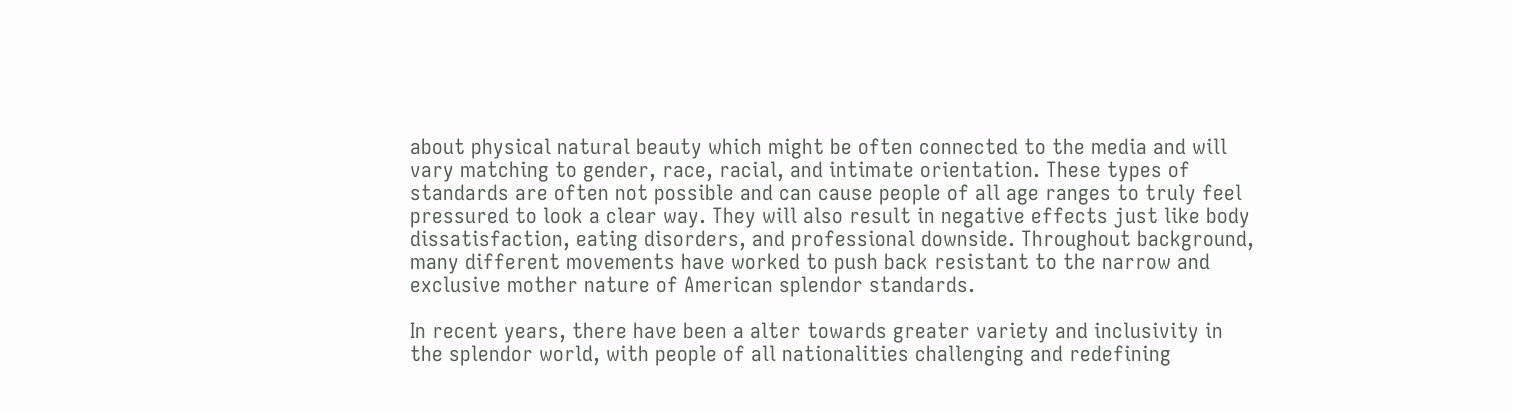about physical natural beauty which might be often connected to the media and will vary matching to gender, race, racial, and intimate orientation. These types of standards are often not possible and can cause people of all age ranges to truly feel pressured to look a clear way. They will also result in negative effects just like body dissatisfaction, eating disorders, and professional downside. Throughout background, many different movements have worked to push back resistant to the narrow and exclusive mother nature of American splendor standards.

In recent years, there have been a alter towards greater variety and inclusivity in the splendor world, with people of all nationalities challenging and redefining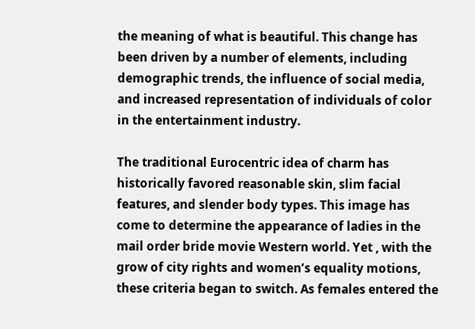the meaning of what is beautiful. This change has been driven by a number of elements, including demographic trends, the influence of social media, and increased representation of individuals of color in the entertainment industry.

The traditional Eurocentric idea of charm has historically favored reasonable skin, slim facial features, and slender body types. This image has come to determine the appearance of ladies in the mail order bride movie Western world. Yet , with the grow of city rights and women’s equality motions, these criteria began to switch. As females entered the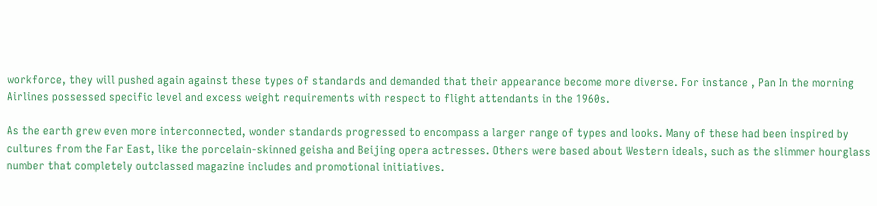workforce, they will pushed again against these types of standards and demanded that their appearance become more diverse. For instance , Pan In the morning Airlines possessed specific level and excess weight requirements with respect to flight attendants in the 1960s.

As the earth grew even more interconnected, wonder standards progressed to encompass a larger range of types and looks. Many of these had been inspired by cultures from the Far East, like the porcelain-skinned geisha and Beijing opera actresses. Others were based about Western ideals, such as the slimmer hourglass number that completely outclassed magazine includes and promotional initiatives.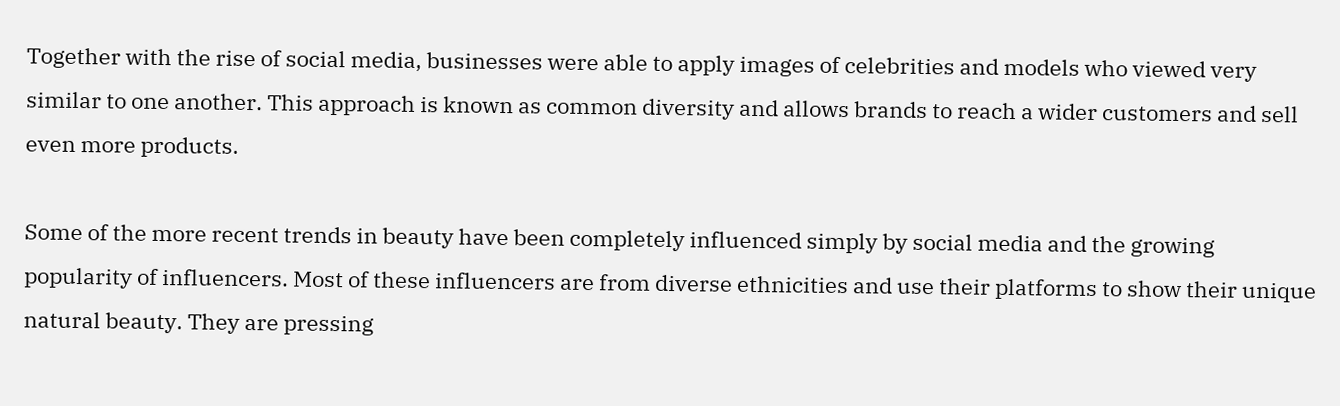Together with the rise of social media, businesses were able to apply images of celebrities and models who viewed very similar to one another. This approach is known as common diversity and allows brands to reach a wider customers and sell even more products.

Some of the more recent trends in beauty have been completely influenced simply by social media and the growing popularity of influencers. Most of these influencers are from diverse ethnicities and use their platforms to show their unique natural beauty. They are pressing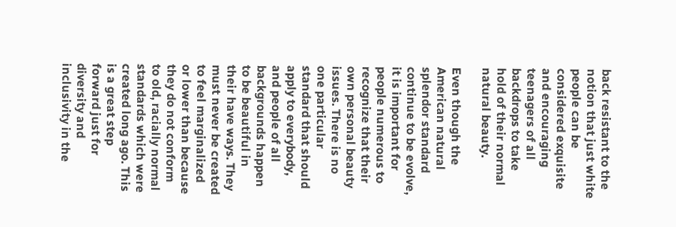back resistant to the notion that just white people can be considered exquisite and encouraging teenagers of all backdrops to take hold of their normal natural beauty.

Even though the American natural splendor standard continue to be evolve, it is important for people numerous to recognize that their own personal beauty issues. There is no one particular standard that should apply to everybody, and people of all backgrounds happen to be beautiful in their have ways. They must never be created to feel marginalized or lower than because they do not conform to old, racially normal standards which were created long ago. This is a great step forward just for diversity and inclusivity in the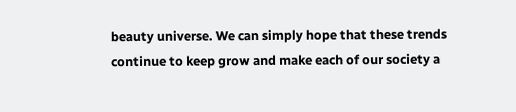beauty universe. We can simply hope that these trends continue to keep grow and make each of our society a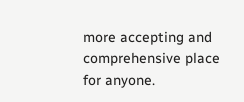more accepting and comprehensive place for anyone.